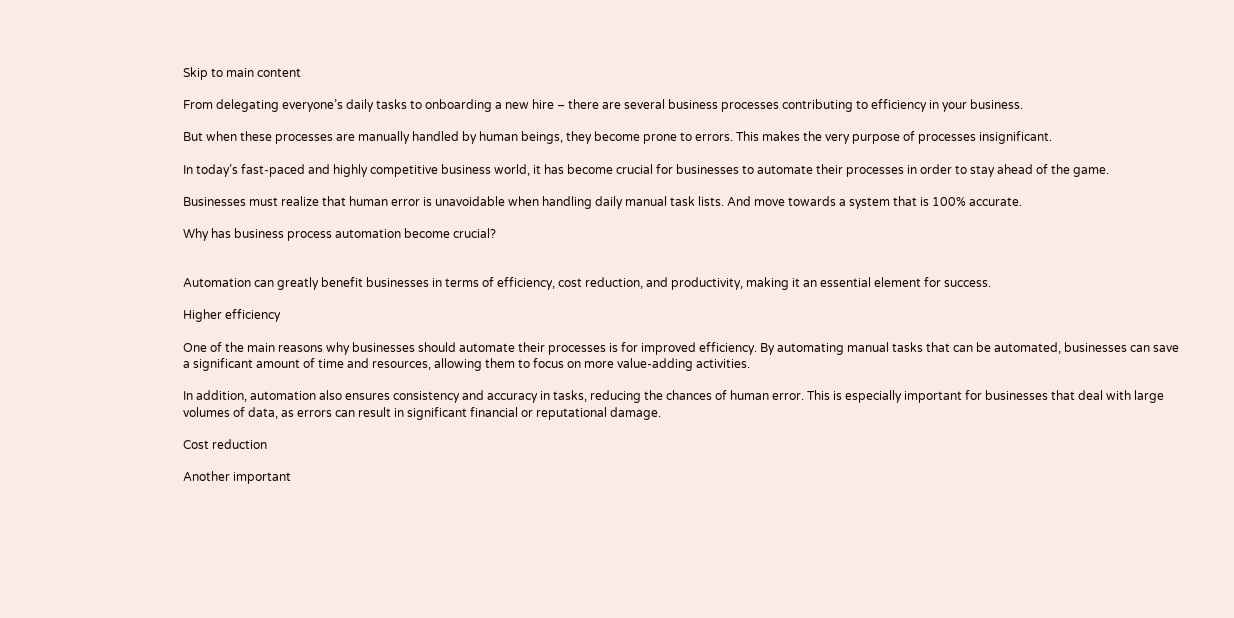Skip to main content

From delegating everyone’s daily tasks to onboarding a new hire – there are several business processes contributing to efficiency in your business.

But when these processes are manually handled by human beings, they become prone to errors. This makes the very purpose of processes insignificant.

In today’s fast-paced and highly competitive business world, it has become crucial for businesses to automate their processes in order to stay ahead of the game.

Businesses must realize that human error is unavoidable when handling daily manual task lists. And move towards a system that is 100% accurate.

Why has business process automation become crucial?


Automation can greatly benefit businesses in terms of efficiency, cost reduction, and productivity, making it an essential element for success.

Higher efficiency

One of the main reasons why businesses should automate their processes is for improved efficiency. By automating manual tasks that can be automated, businesses can save a significant amount of time and resources, allowing them to focus on more value-adding activities.

In addition, automation also ensures consistency and accuracy in tasks, reducing the chances of human error. This is especially important for businesses that deal with large volumes of data, as errors can result in significant financial or reputational damage.

Cost reduction

Another important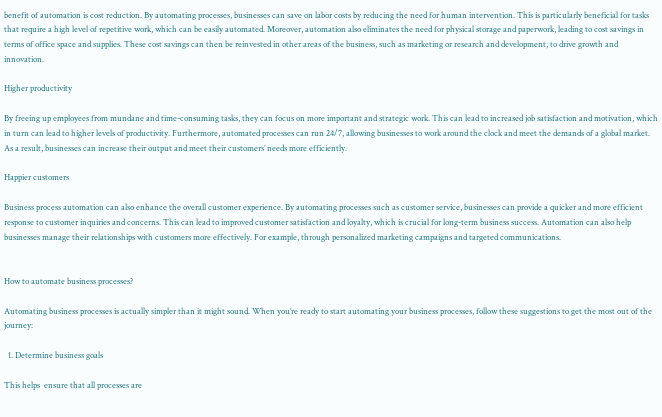benefit of automation is cost reduction. By automating processes, businesses can save on labor costs by reducing the need for human intervention. This is particularly beneficial for tasks that require a high level of repetitive work, which can be easily automated. Moreover, automation also eliminates the need for physical storage and paperwork, leading to cost savings in terms of office space and supplies. These cost savings can then be reinvested in other areas of the business, such as marketing or research and development, to drive growth and innovation.

Higher productivity

By freeing up employees from mundane and time-consuming tasks, they can focus on more important and strategic work. This can lead to increased job satisfaction and motivation, which in turn can lead to higher levels of productivity. Furthermore, automated processes can run 24/7, allowing businesses to work around the clock and meet the demands of a global market. As a result, businesses can increase their output and meet their customers’ needs more efficiently.

Happier customers

Business process automation can also enhance the overall customer experience. By automating processes such as customer service, businesses can provide a quicker and more efficient response to customer inquiries and concerns. This can lead to improved customer satisfaction and loyalty, which is crucial for long-term business success. Automation can also help businesses manage their relationships with customers more effectively. For example, through personalized marketing campaigns and targeted communications.


How to automate business processes?

Automating business processes is actually simpler than it might sound. When you’re ready to start automating your business processes, follow these suggestions to get the most out of the journey:

  1. Determine business goals

This helps  ensure that all processes are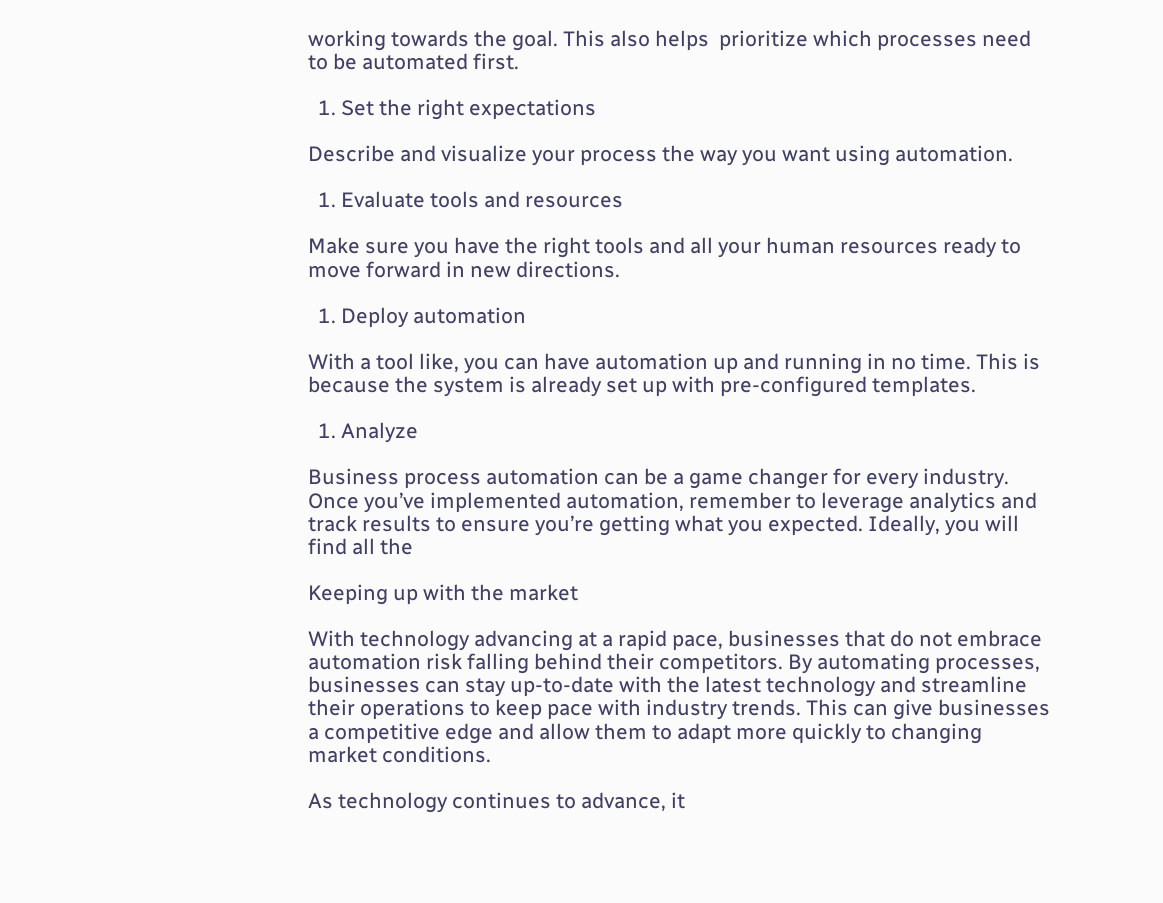working towards the goal. This also helps  prioritize which processes need to be automated first.

  1. Set the right expectations

Describe and visualize your process the way you want using automation.

  1. Evaluate tools and resources

Make sure you have the right tools and all your human resources ready to move forward in new directions.

  1. Deploy automation

With a tool like, you can have automation up and running in no time. This is because the system is already set up with pre-configured templates.

  1. Analyze

Business process automation can be a game changer for every industry. Once you’ve implemented automation, remember to leverage analytics and track results to ensure you’re getting what you expected. Ideally, you will find all the

Keeping up with the market

With technology advancing at a rapid pace, businesses that do not embrace automation risk falling behind their competitors. By automating processes, businesses can stay up-to-date with the latest technology and streamline their operations to keep pace with industry trends. This can give businesses a competitive edge and allow them to adapt more quickly to changing market conditions.

As technology continues to advance, it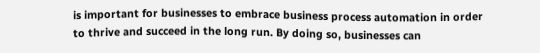is important for businesses to embrace business process automation in order to thrive and succeed in the long run. By doing so, businesses can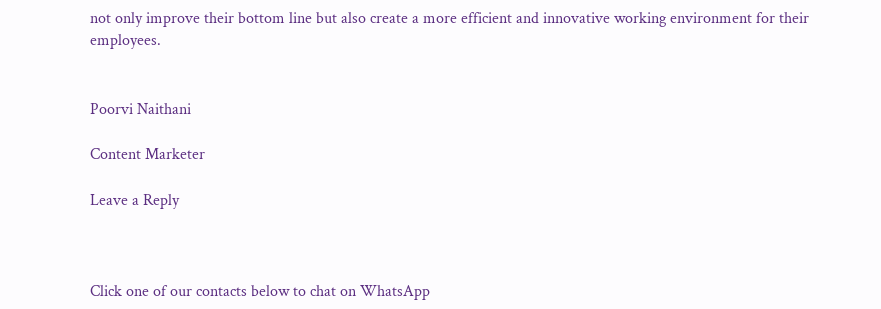not only improve their bottom line but also create a more efficient and innovative working environment for their employees.


Poorvi Naithani

Content Marketer

Leave a Reply



Click one of our contacts below to chat on WhatsApp